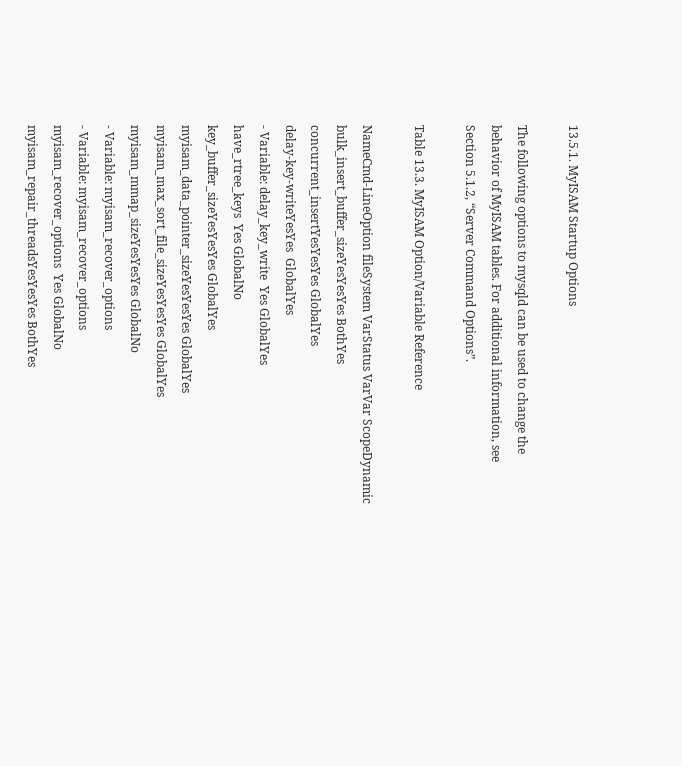13.5.1. MyISAM Startup Options

The following options to mysqld can be used to change the behavior of MyISAM tables. For additional information, see Section 5.1.2, “Server Command Options”.

Table 13.3. MyISAM Option/Variable Reference

NameCmd-LineOption fileSystem VarStatus VarVar ScopeDynamic
bulk_insert_buffer_sizeYesYesYes BothYes
concurrent_insertYesYesYes GlobalYes
delay-key-writeYesYes  GlobalYes
- Variable: delay_key_write  Yes GlobalYes
have_rtree_keys  Yes GlobalNo
key_buffer_sizeYesYesYes GlobalYes
myisam_data_pointer_sizeYesYesYes GlobalYes
myisam_max_sort_file_sizeYesYesYes GlobalYes
myisam_mmap_sizeYesYesYes GlobalNo
- Variable: myisam_recover_options
- Variable: myisam_recover_options
myisam_recover_options  Yes GlobalNo
myisam_repair_threadsYesYesYes BothYes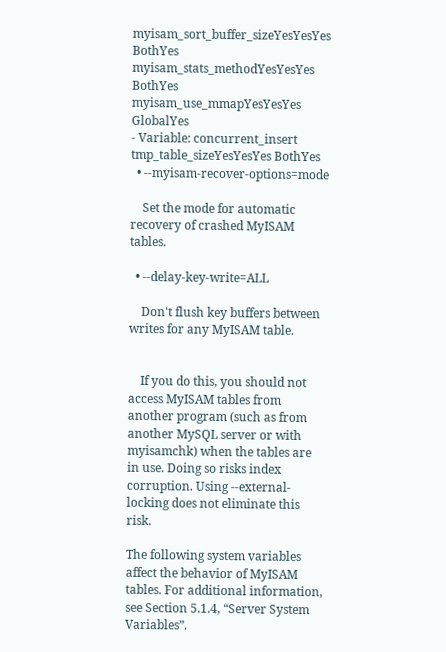myisam_sort_buffer_sizeYesYesYes BothYes
myisam_stats_methodYesYesYes BothYes
myisam_use_mmapYesYesYes GlobalYes
- Variable: concurrent_insert
tmp_table_sizeYesYesYes BothYes
  • --myisam-recover-options=mode

    Set the mode for automatic recovery of crashed MyISAM tables.

  • --delay-key-write=ALL

    Don't flush key buffers between writes for any MyISAM table.


    If you do this, you should not access MyISAM tables from another program (such as from another MySQL server or with myisamchk) when the tables are in use. Doing so risks index corruption. Using --external-locking does not eliminate this risk.

The following system variables affect the behavior of MyISAM tables. For additional information, see Section 5.1.4, “Server System Variables”.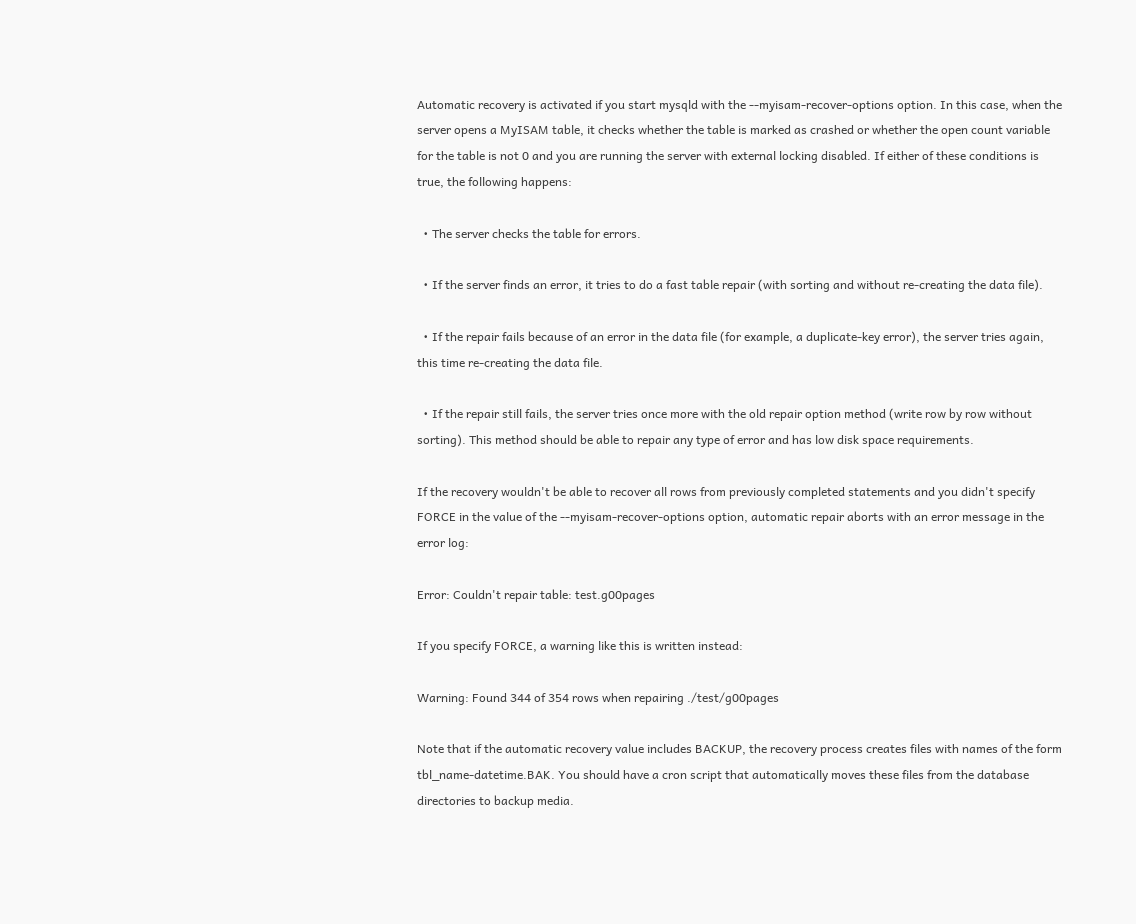Automatic recovery is activated if you start mysqld with the --myisam-recover-options option. In this case, when the server opens a MyISAM table, it checks whether the table is marked as crashed or whether the open count variable for the table is not 0 and you are running the server with external locking disabled. If either of these conditions is true, the following happens:

  • The server checks the table for errors.

  • If the server finds an error, it tries to do a fast table repair (with sorting and without re-creating the data file).

  • If the repair fails because of an error in the data file (for example, a duplicate-key error), the server tries again, this time re-creating the data file.

  • If the repair still fails, the server tries once more with the old repair option method (write row by row without sorting). This method should be able to repair any type of error and has low disk space requirements.

If the recovery wouldn't be able to recover all rows from previously completed statements and you didn't specify FORCE in the value of the --myisam-recover-options option, automatic repair aborts with an error message in the error log:

Error: Couldn't repair table: test.g00pages

If you specify FORCE, a warning like this is written instead:

Warning: Found 344 of 354 rows when repairing ./test/g00pages

Note that if the automatic recovery value includes BACKUP, the recovery process creates files with names of the form tbl_name-datetime.BAK. You should have a cron script that automatically moves these files from the database directories to backup media.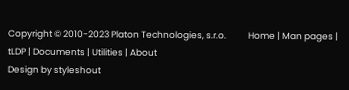Copyright © 2010-2023 Platon Technologies, s.r.o.           Home | Man pages | tLDP | Documents | Utilities | About
Design by styleshout